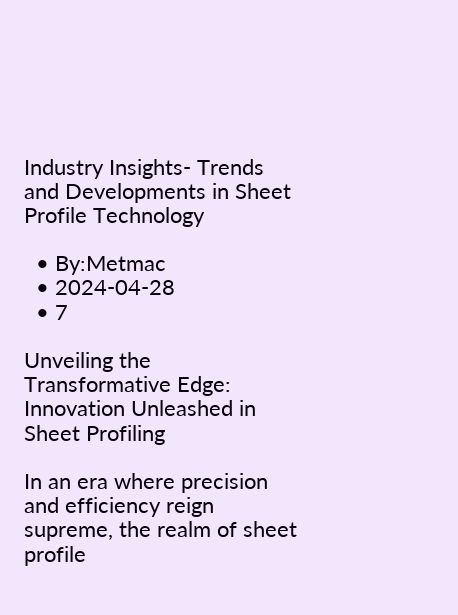Industry Insights- Trends and Developments in Sheet Profile Technology

  • By:Metmac
  • 2024-04-28
  • 7

Unveiling the Transformative Edge: Innovation Unleashed in Sheet Profiling

In an era where precision and efficiency reign supreme, the realm of sheet profile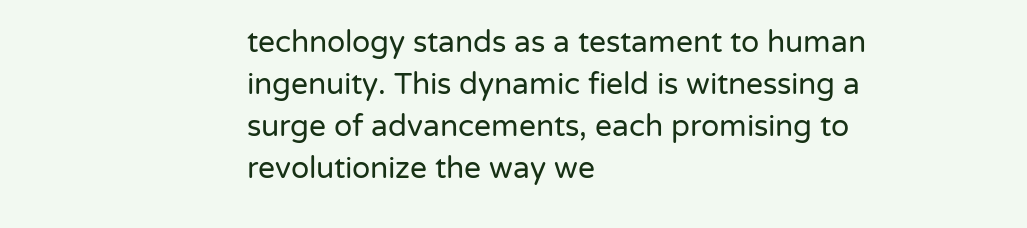technology stands as a testament to human ingenuity. This dynamic field is witnessing a surge of advancements, each promising to revolutionize the way we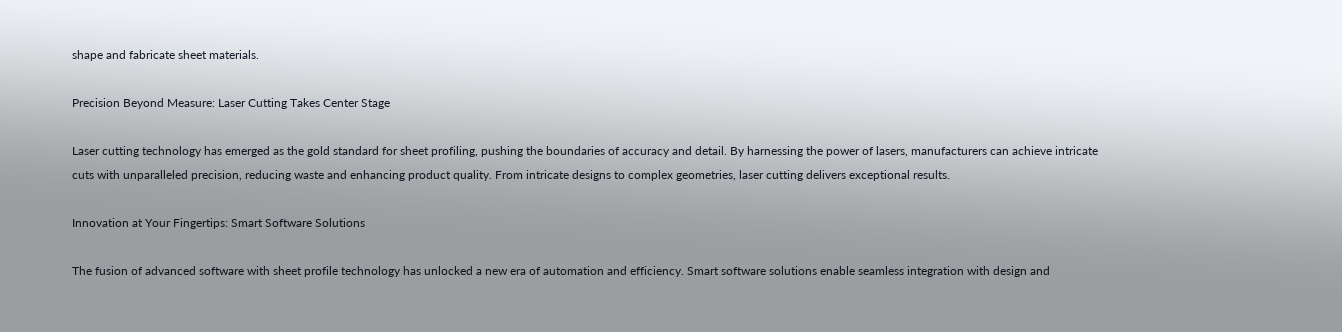shape and fabricate sheet materials.

Precision Beyond Measure: Laser Cutting Takes Center Stage

Laser cutting technology has emerged as the gold standard for sheet profiling, pushing the boundaries of accuracy and detail. By harnessing the power of lasers, manufacturers can achieve intricate cuts with unparalleled precision, reducing waste and enhancing product quality. From intricate designs to complex geometries, laser cutting delivers exceptional results.

Innovation at Your Fingertips: Smart Software Solutions

The fusion of advanced software with sheet profile technology has unlocked a new era of automation and efficiency. Smart software solutions enable seamless integration with design and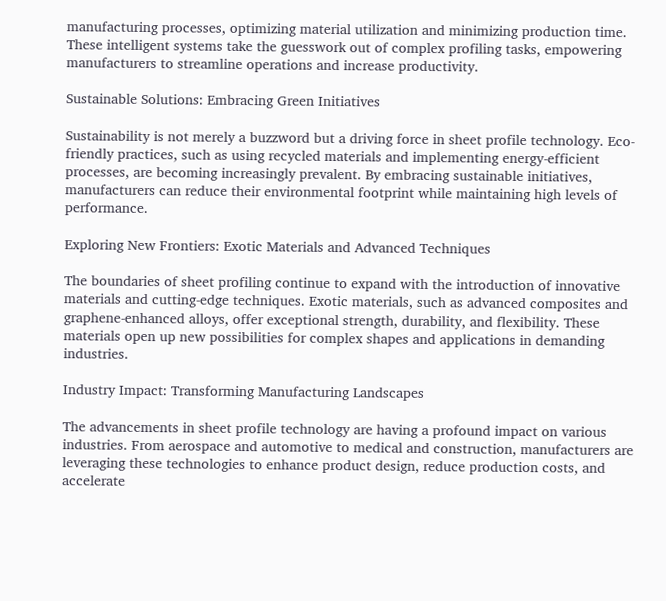manufacturing processes, optimizing material utilization and minimizing production time. These intelligent systems take the guesswork out of complex profiling tasks, empowering manufacturers to streamline operations and increase productivity.

Sustainable Solutions: Embracing Green Initiatives

Sustainability is not merely a buzzword but a driving force in sheet profile technology. Eco-friendly practices, such as using recycled materials and implementing energy-efficient processes, are becoming increasingly prevalent. By embracing sustainable initiatives, manufacturers can reduce their environmental footprint while maintaining high levels of performance.

Exploring New Frontiers: Exotic Materials and Advanced Techniques

The boundaries of sheet profiling continue to expand with the introduction of innovative materials and cutting-edge techniques. Exotic materials, such as advanced composites and graphene-enhanced alloys, offer exceptional strength, durability, and flexibility. These materials open up new possibilities for complex shapes and applications in demanding industries.

Industry Impact: Transforming Manufacturing Landscapes

The advancements in sheet profile technology are having a profound impact on various industries. From aerospace and automotive to medical and construction, manufacturers are leveraging these technologies to enhance product design, reduce production costs, and accelerate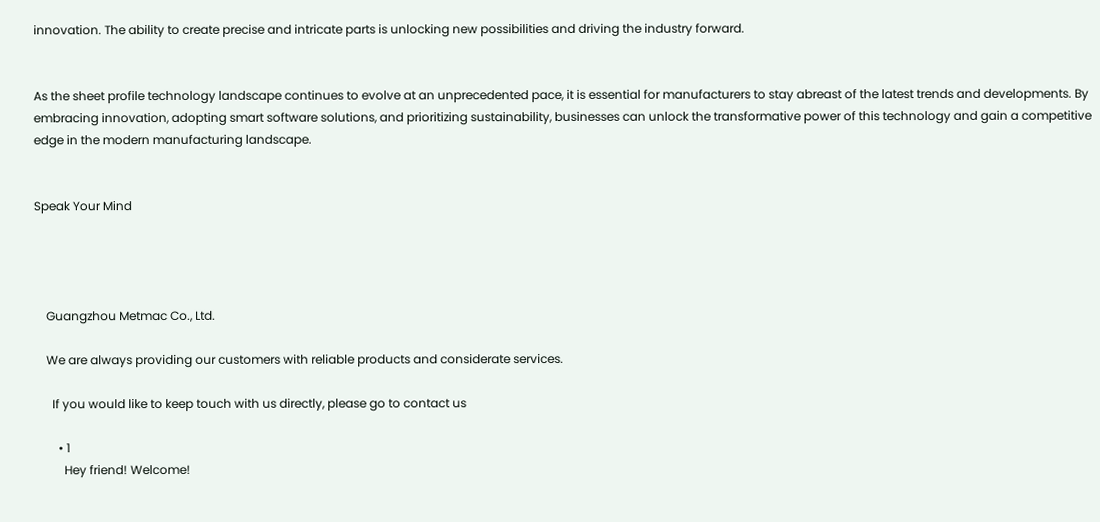innovation. The ability to create precise and intricate parts is unlocking new possibilities and driving the industry forward.


As the sheet profile technology landscape continues to evolve at an unprecedented pace, it is essential for manufacturers to stay abreast of the latest trends and developments. By embracing innovation, adopting smart software solutions, and prioritizing sustainability, businesses can unlock the transformative power of this technology and gain a competitive edge in the modern manufacturing landscape.


Speak Your Mind




    Guangzhou Metmac Co., Ltd.

    We are always providing our customers with reliable products and considerate services.

      If you would like to keep touch with us directly, please go to contact us

        • 1
          Hey friend! Welcome!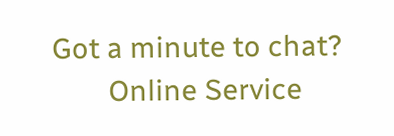Got a minute to chat?
        Online Service